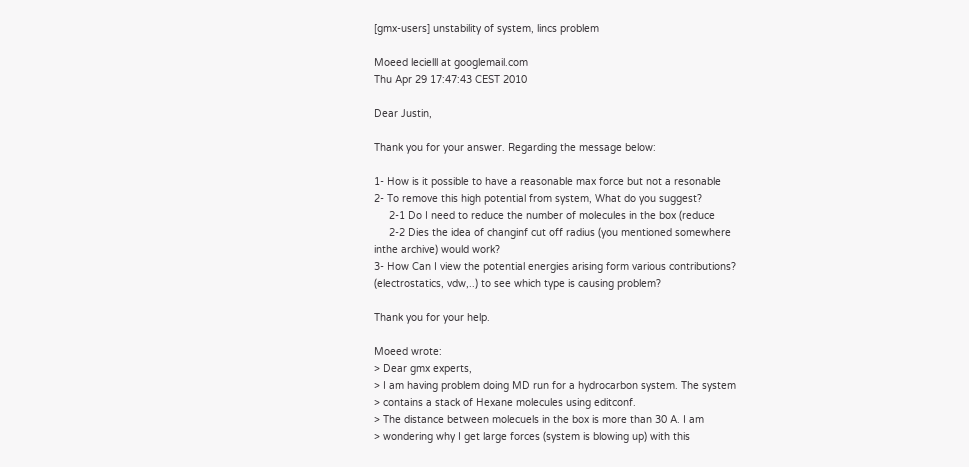[gmx-users] unstability of system, lincs problem

Moeed lecielll at googlemail.com
Thu Apr 29 17:47:43 CEST 2010

Dear Justin,

Thank you for your answer. Regarding the message below:

1- How is it possible to have a reasonable max force but not a resonable
2- To remove this high potential from system, What do you suggest?
     2-1 Do I need to reduce the number of molecules in the box (reduce
     2-2 Dies the idea of changinf cut off radius (you mentioned somewhere
inthe archive) would work?
3- How Can I view the potential energies arising form various contributions?
(electrostatics, vdw,..) to see which type is causing problem?

Thank you for your help.

Moeed wrote:
> Dear gmx experts,
> I am having problem doing MD run for a hydrocarbon system. The system
> contains a stack of Hexane molecules using editconf.
> The distance between molecuels in the box is more than 30 A. I am
> wondering why I get large forces (system is blowing up) with this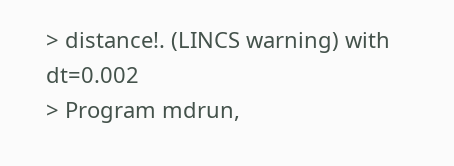> distance!. (LINCS warning) with dt=0.002
> Program mdrun,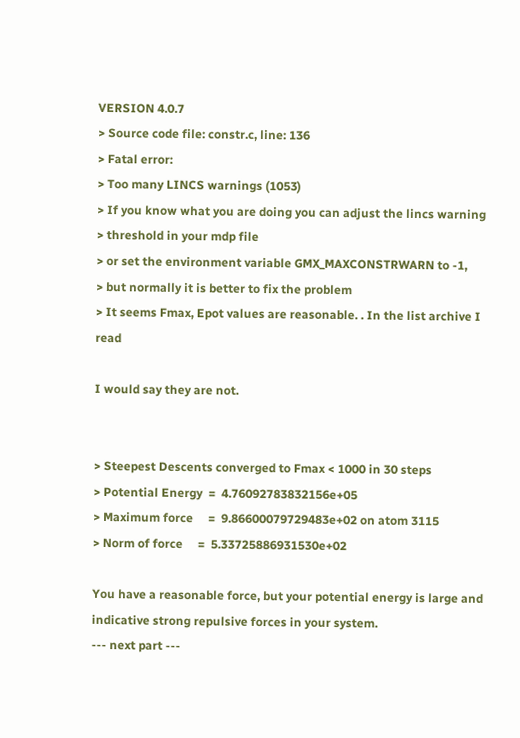VERSION 4.0.7
> Source code file: constr.c, line: 136
> Fatal error:
> Too many LINCS warnings (1053)
> If you know what you are doing you can adjust the lincs warning
> threshold in your mdp file
> or set the environment variable GMX_MAXCONSTRWARN to -1,
> but normally it is better to fix the problem
> It seems Fmax, Epot values are reasonable. . In the list archive I read

I would say they are not.


> Steepest Descents converged to Fmax < 1000 in 30 steps
> Potential Energy  =  4.76092783832156e+05
> Maximum force     =  9.86600079729483e+02 on atom 3115
> Norm of force     =  5.33725886931530e+02

You have a reasonable force, but your potential energy is large and
indicative strong repulsive forces in your system.
--- next part ---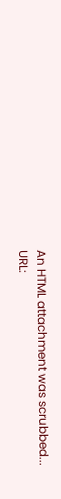An HTML attachment was scrubbed...
URL: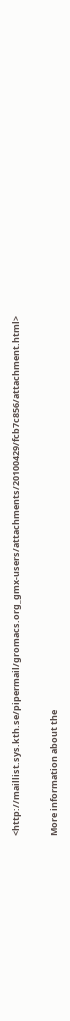<http://maillist.sys.kth.se/pipermail/gromacs.org_gmx-users/attachments/20100429/fcb7c856/attachment.html>

More information about the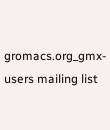gromacs.org_gmx-users mailing list